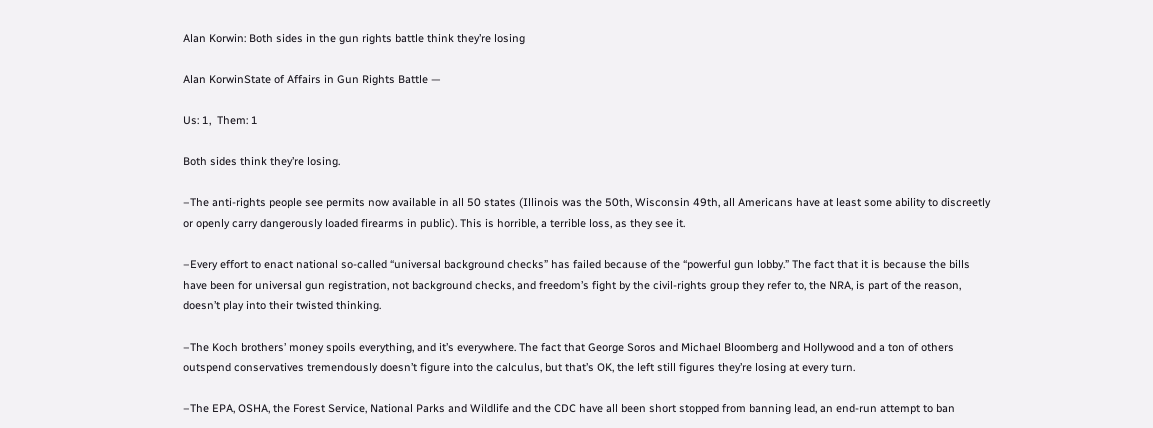Alan Korwin: Both sides in the gun rights battle think they’re losing

Alan KorwinState of Affairs in Gun Rights Battle —

Us: 1,  Them: 1

Both sides think they’re losing.

–The anti-rights people see permits now available in all 50 states (Illinois was the 50th, Wisconsin 49th, all Americans have at least some ability to discreetly or openly carry dangerously loaded firearms in public). This is horrible, a terrible loss, as they see it.

–Every effort to enact national so-called “universal background checks” has failed because of the “powerful gun lobby.” The fact that it is because the bills have been for universal gun registration, not background checks, and freedom’s fight by the civil-rights group they refer to, the NRA, is part of the reason, doesn’t play into their twisted thinking.

–The Koch brothers’ money spoils everything, and it’s everywhere. The fact that George Soros and Michael Bloomberg and Hollywood and a ton of others outspend conservatives tremendously doesn’t figure into the calculus, but that’s OK, the left still figures they’re losing at every turn.

–The EPA, OSHA, the Forest Service, National Parks and Wildlife and the CDC have all been short stopped from banning lead, an end-run attempt to ban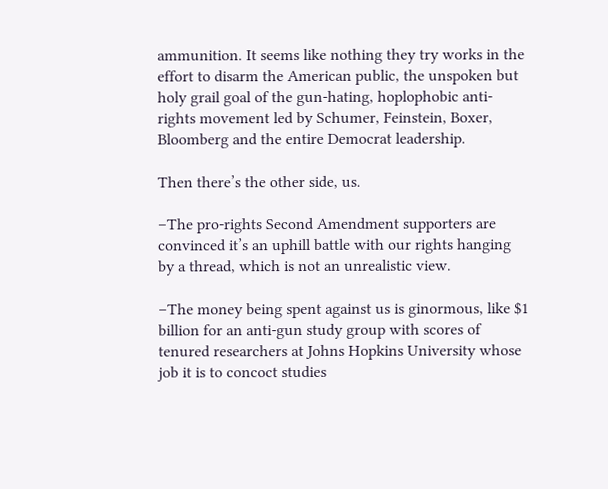ammunition. It seems like nothing they try works in the effort to disarm the American public, the unspoken but holy grail goal of the gun-hating, hoplophobic anti-rights movement led by Schumer, Feinstein, Boxer, Bloomberg and the entire Democrat leadership.

Then there’s the other side, us.

–The pro-rights Second Amendment supporters are convinced it’s an uphill battle with our rights hanging by a thread, which is not an unrealistic view.

–The money being spent against us is ginormous, like $1 billion for an anti-gun study group with scores of tenured researchers at Johns Hopkins University whose job it is to concoct studies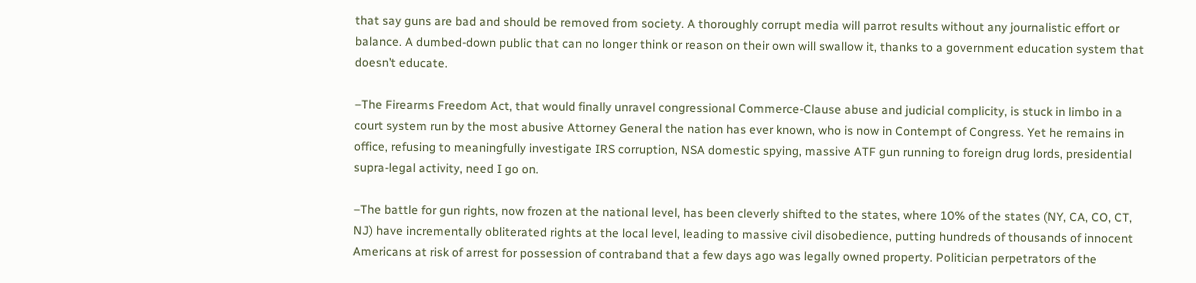that say guns are bad and should be removed from society. A thoroughly corrupt media will parrot results without any journalistic effort or balance. A dumbed-down public that can no longer think or reason on their own will swallow it, thanks to a government education system that doesn’t educate.

–The Firearms Freedom Act, that would finally unravel congressional Commerce-Clause abuse and judicial complicity, is stuck in limbo in a court system run by the most abusive Attorney General the nation has ever known, who is now in Contempt of Congress. Yet he remains in office, refusing to meaningfully investigate IRS corruption, NSA domestic spying, massive ATF gun running to foreign drug lords, presidential supra-legal activity, need I go on.

–The battle for gun rights, now frozen at the national level, has been cleverly shifted to the states, where 10% of the states (NY, CA, CO, CT, NJ) have incrementally obliterated rights at the local level, leading to massive civil disobedience, putting hundreds of thousands of innocent Americans at risk of arrest for possession of contraband that a few days ago was legally owned property. Politician perpetrators of the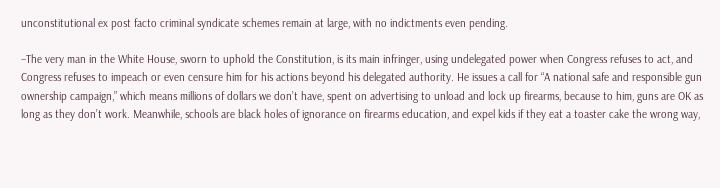unconstitutional ex post facto criminal syndicate schemes remain at large, with no indictments even pending.

–The very man in the White House, sworn to uphold the Constitution, is its main infringer, using undelegated power when Congress refuses to act, and Congress refuses to impeach or even censure him for his actions beyond his delegated authority. He issues a call for “A national safe and responsible gun ownership campaign,” which means millions of dollars we don’t have, spent on advertising to unload and lock up firearms, because to him, guns are OK as long as they don’t work. Meanwhile, schools are black holes of ignorance on firearms education, and expel kids if they eat a toaster cake the wrong way,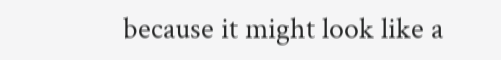because it might look like a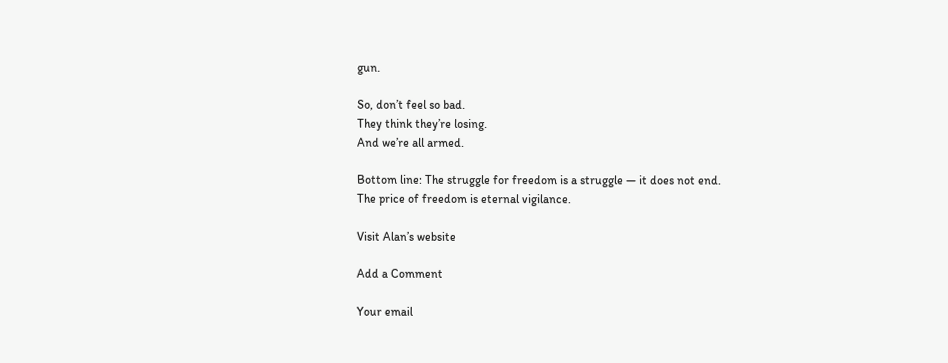gun.

So, don’t feel so bad.
They think they’re losing.
And we’re all armed.

Bottom line: The struggle for freedom is a struggle — it does not end.
The price of freedom is eternal vigilance.

Visit Alan’s website

Add a Comment

Your email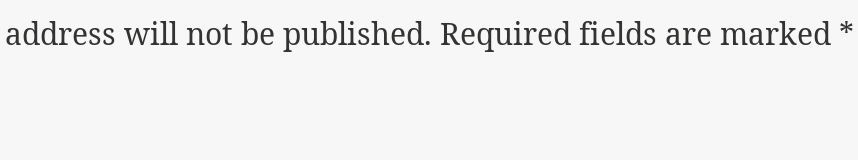address will not be published. Required fields are marked *